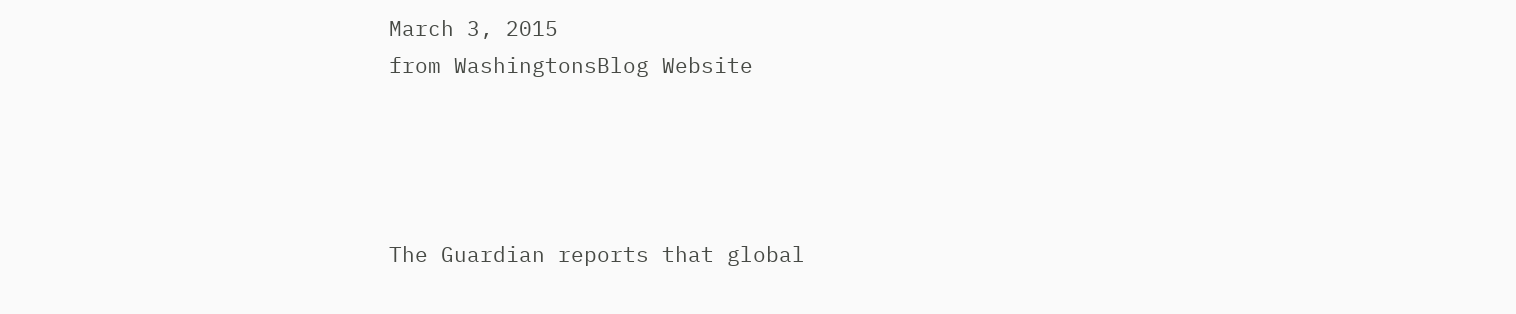March 3, 2015
from WashingtonsBlog Website




The Guardian reports that global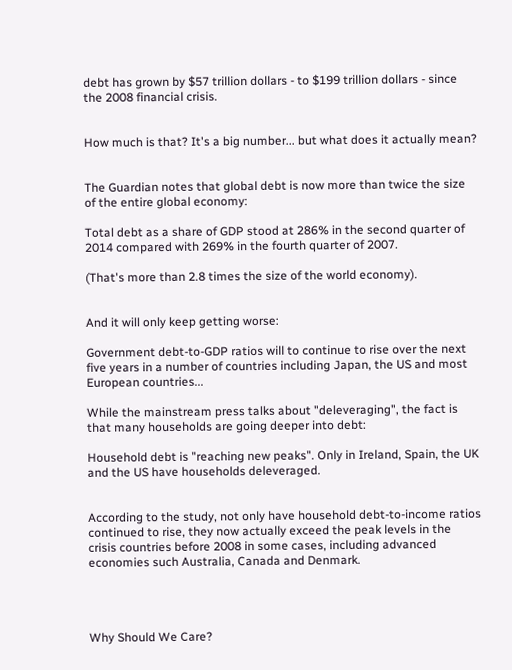debt has grown by $57 trillion dollars - to $199 trillion dollars - since the 2008 financial crisis.


How much is that? It's a big number... but what does it actually mean?


The Guardian notes that global debt is now more than twice the size of the entire global economy:

Total debt as a share of GDP stood at 286% in the second quarter of 2014 compared with 269% in the fourth quarter of 2007.

(That's more than 2.8 times the size of the world economy).


And it will only keep getting worse:

Government debt-to-GDP ratios will to continue to rise over the next five years in a number of countries including Japan, the US and most European countries...

While the mainstream press talks about "deleveraging", the fact is that many households are going deeper into debt:

Household debt is "reaching new peaks". Only in Ireland, Spain, the UK and the US have households deleveraged.


According to the study, not only have household debt-to-income ratios continued to rise, they now actually exceed the peak levels in the crisis countries before 2008 in some cases, including advanced economies such Australia, Canada and Denmark.




Why Should We Care?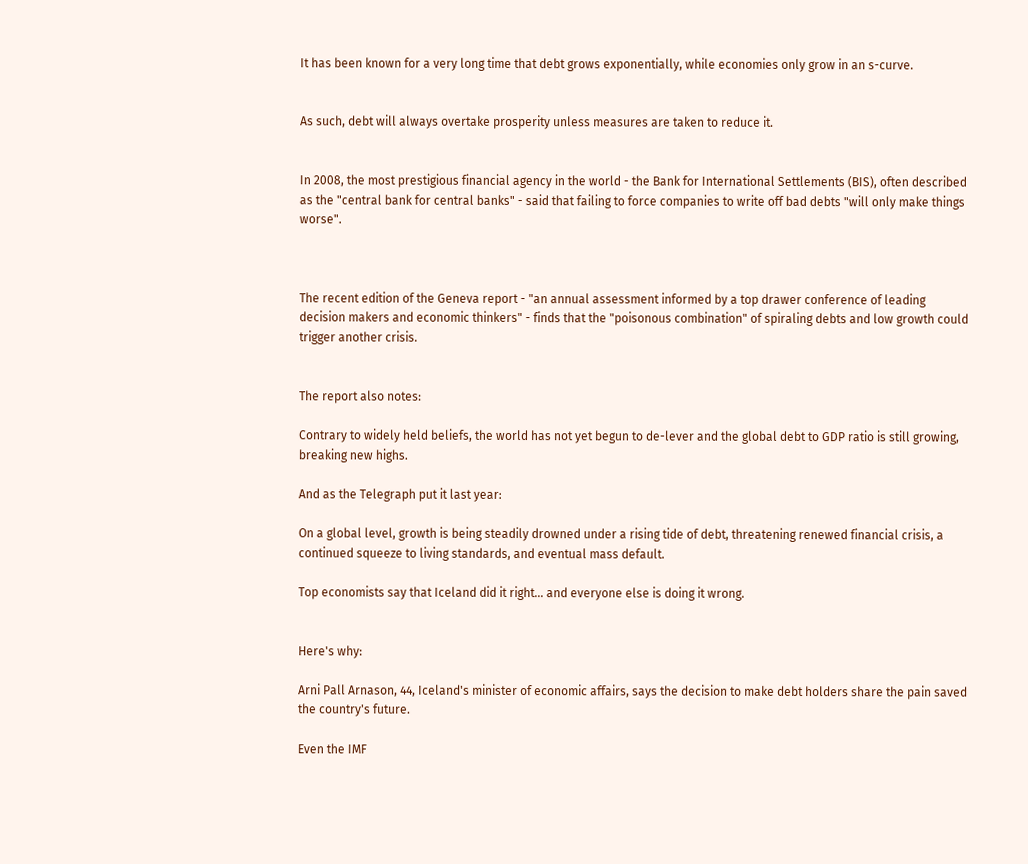It has been known for a very long time that debt grows exponentially, while economies only grow in an s-curve.


As such, debt will always overtake prosperity unless measures are taken to reduce it.


In 2008, the most prestigious financial agency in the world - the Bank for International Settlements (BIS), often described as the "central bank for central banks" - said that failing to force companies to write off bad debts "will only make things worse".



The recent edition of the Geneva report - "an annual assessment informed by a top drawer conference of leading decision makers and economic thinkers" - finds that the "poisonous combination" of spiraling debts and low growth could trigger another crisis.


The report also notes:

Contrary to widely held beliefs, the world has not yet begun to de-lever and the global debt to GDP ratio is still growing, breaking new highs.

And as the Telegraph put it last year:

On a global level, growth is being steadily drowned under a rising tide of debt, threatening renewed financial crisis, a continued squeeze to living standards, and eventual mass default.

Top economists say that Iceland did it right… and everyone else is doing it wrong.


Here's why:

Arni Pall Arnason, 44, Iceland's minister of economic affairs, says the decision to make debt holders share the pain saved the country's future.

Even the IMF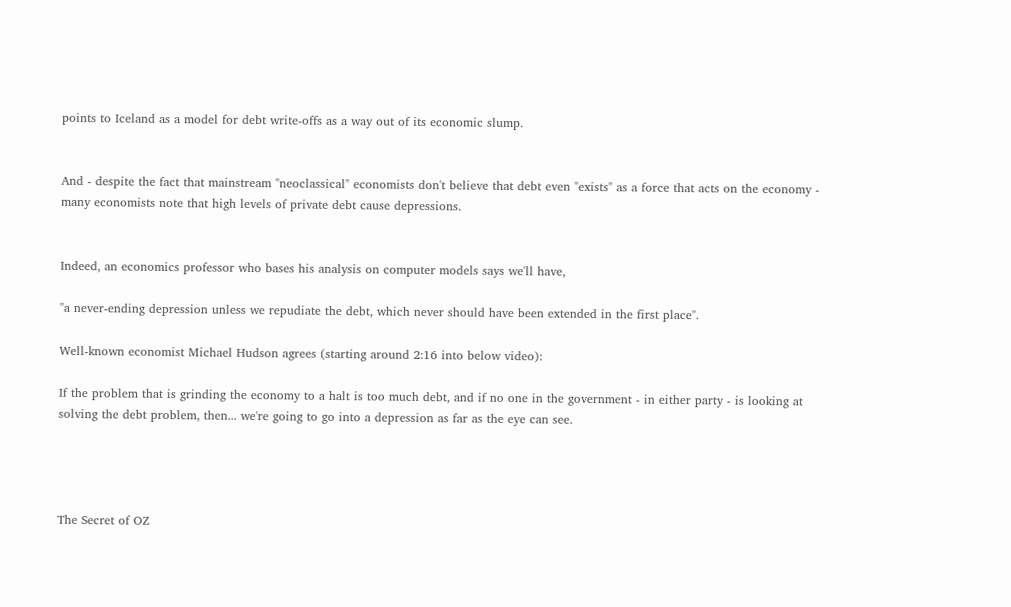points to Iceland as a model for debt write-offs as a way out of its economic slump.


And - despite the fact that mainstream "neoclassical" economists don't believe that debt even "exists" as a force that acts on the economy - many economists note that high levels of private debt cause depressions.


Indeed, an economics professor who bases his analysis on computer models says we'll have,

"a never-ending depression unless we repudiate the debt, which never should have been extended in the first place".

Well-known economist Michael Hudson agrees (starting around 2:16 into below video):

If the problem that is grinding the economy to a halt is too much debt, and if no one in the government - in either party - is looking at solving the debt problem, then... we're going to go into a depression as far as the eye can see.




The Secret of OZ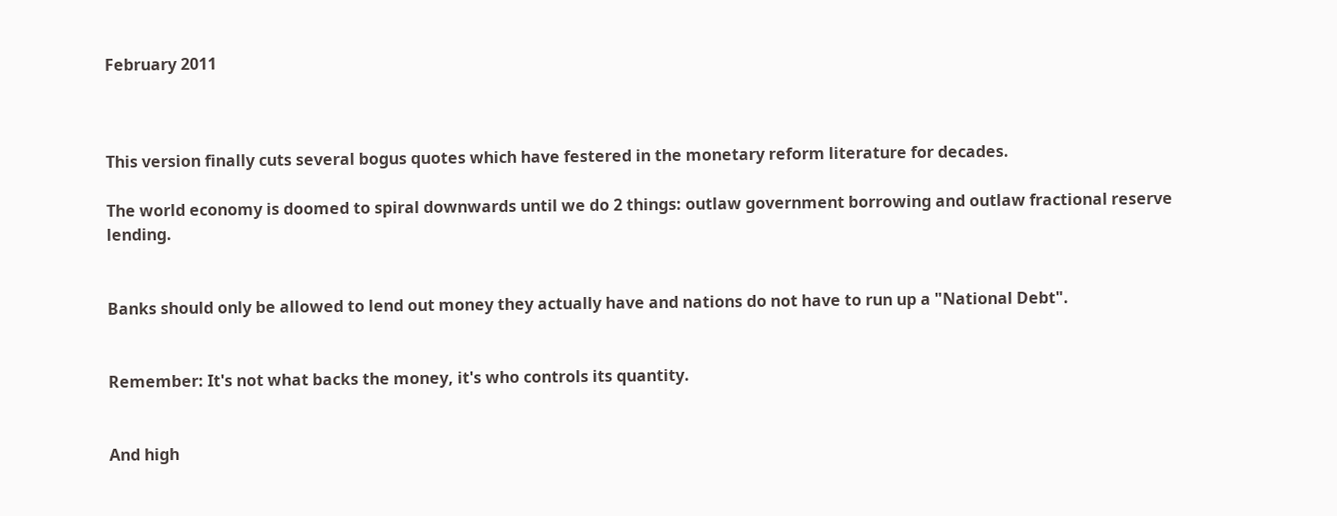February 2011



This version finally cuts several bogus quotes which have festered in the monetary reform literature for decades.

The world economy is doomed to spiral downwards until we do 2 things: outlaw government borrowing and outlaw fractional reserve lending.


Banks should only be allowed to lend out money they actually have and nations do not have to run up a "National Debt".


Remember: It's not what backs the money, it's who controls its quantity.


And high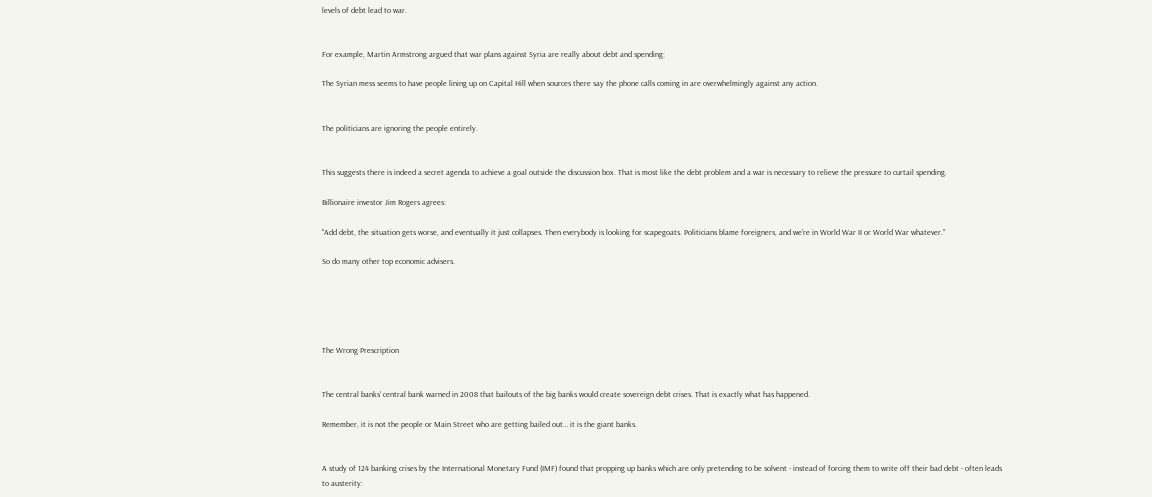levels of debt lead to war.


For example, Martin Armstrong argued that war plans against Syria are really about debt and spending:

The Syrian mess seems to have people lining up on Capital Hill when sources there say the phone calls coming in are overwhelmingly against any action.


The politicians are ignoring the people entirely.


This suggests there is indeed a secret agenda to achieve a goal outside the discussion box. That is most like the debt problem and a war is necessary to relieve the pressure to curtail spending.

Billionaire investor Jim Rogers agrees:

"Add debt, the situation gets worse, and eventually it just collapses. Then everybody is looking for scapegoats. Politicians blame foreigners, and we're in World War II or World War whatever."

So do many other top economic advisers.





The Wrong Prescription


The central banks' central bank warned in 2008 that bailouts of the big banks would create sovereign debt crises. That is exactly what has happened.

Remember, it is not the people or Main Street who are getting bailed out… it is the giant banks.


A study of 124 banking crises by the International Monetary Fund (IMF) found that propping up banks which are only pretending to be solvent - instead of forcing them to write off their bad debt - often leads to austerity: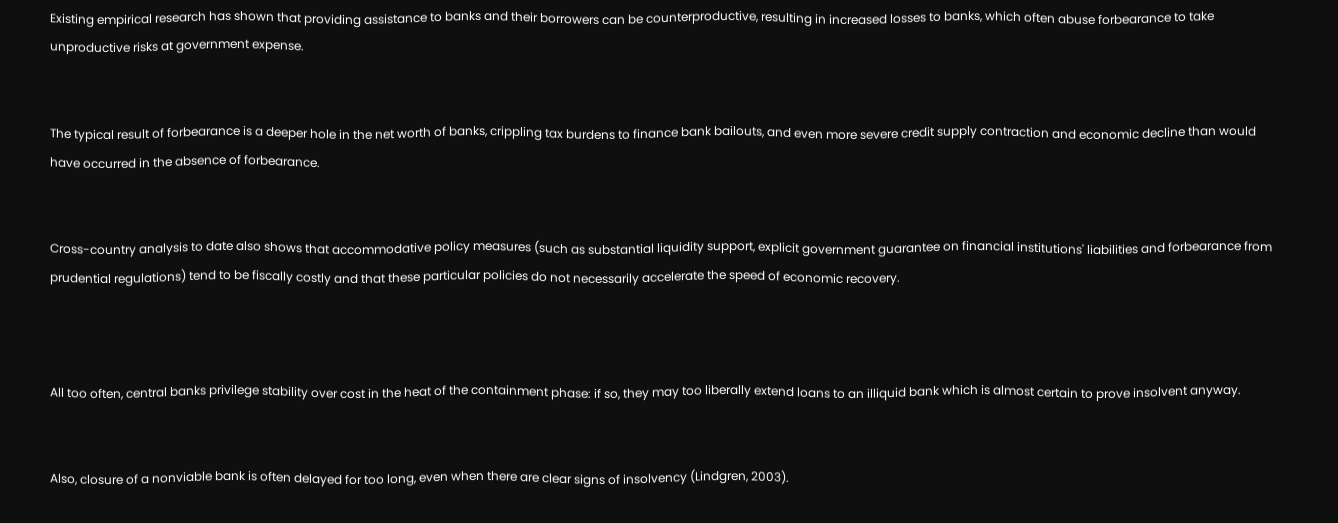Existing empirical research has shown that providing assistance to banks and their borrowers can be counterproductive, resulting in increased losses to banks, which often abuse forbearance to take unproductive risks at government expense.


The typical result of forbearance is a deeper hole in the net worth of banks, crippling tax burdens to finance bank bailouts, and even more severe credit supply contraction and economic decline than would have occurred in the absence of forbearance.


Cross-country analysis to date also shows that accommodative policy measures (such as substantial liquidity support, explicit government guarantee on financial institutions' liabilities and forbearance from prudential regulations) tend to be fiscally costly and that these particular policies do not necessarily accelerate the speed of economic recovery.



All too often, central banks privilege stability over cost in the heat of the containment phase: if so, they may too liberally extend loans to an illiquid bank which is almost certain to prove insolvent anyway.


Also, closure of a nonviable bank is often delayed for too long, even when there are clear signs of insolvency (Lindgren, 2003).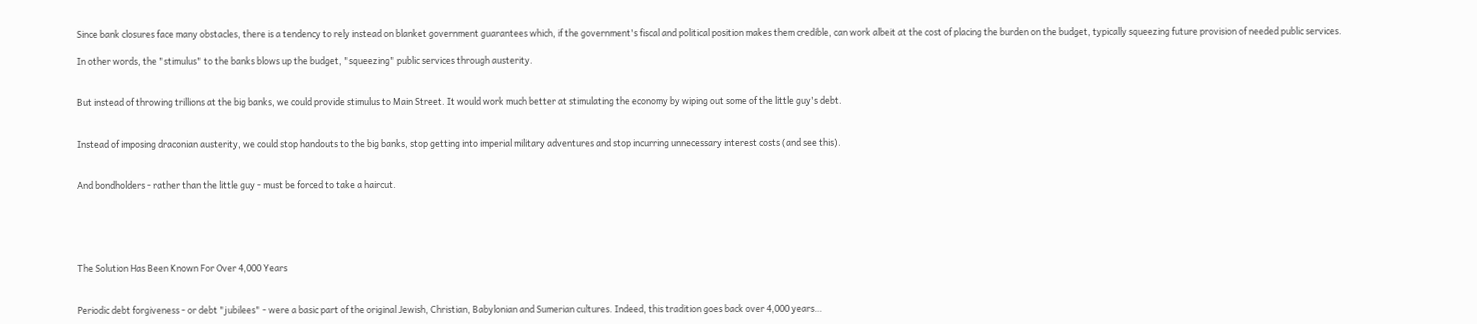Since bank closures face many obstacles, there is a tendency to rely instead on blanket government guarantees which, if the government's fiscal and political position makes them credible, can work albeit at the cost of placing the burden on the budget, typically squeezing future provision of needed public services.

In other words, the "stimulus" to the banks blows up the budget, "squeezing" public services through austerity.


But instead of throwing trillions at the big banks, we could provide stimulus to Main Street. It would work much better at stimulating the economy by wiping out some of the little guy's debt.


Instead of imposing draconian austerity, we could stop handouts to the big banks, stop getting into imperial military adventures and stop incurring unnecessary interest costs (and see this).


And bondholders - rather than the little guy - must be forced to take a haircut.





The Solution Has Been Known For Over 4,000 Years


Periodic debt forgiveness - or debt "jubilees" - were a basic part of the original Jewish, Christian, Babylonian and Sumerian cultures. Indeed, this tradition goes back over 4,000 years…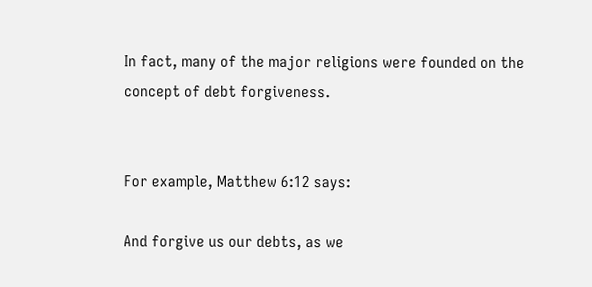In fact, many of the major religions were founded on the concept of debt forgiveness.


For example, Matthew 6:12 says:

And forgive us our debts, as we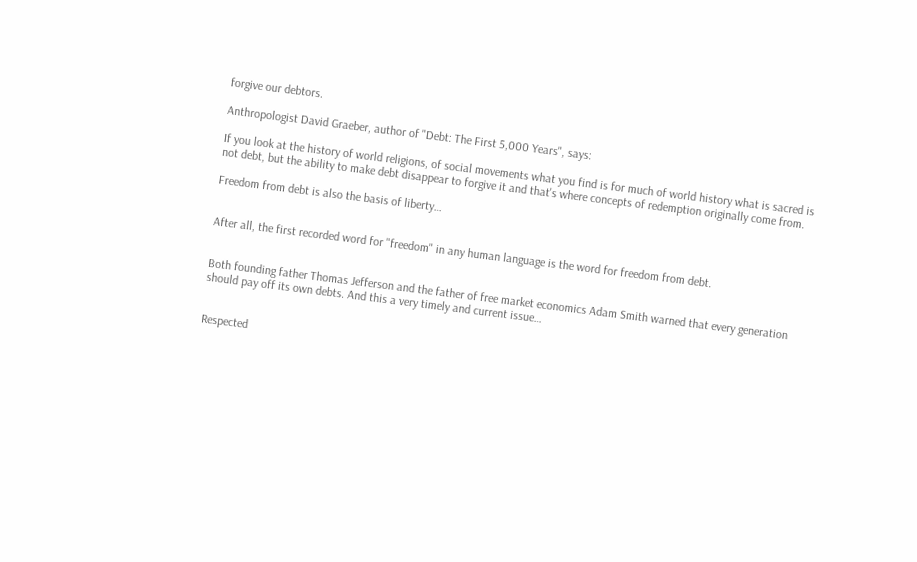forgive our debtors.

Anthropologist David Graeber, author of "Debt: The First 5,000 Years", says:

If you look at the history of world religions, of social movements what you find is for much of world history what is sacred is not debt, but the ability to make debt disappear to forgive it and that's where concepts of redemption originally come from.

Freedom from debt is also the basis of liberty…


After all, the first recorded word for "freedom" in any human language is the word for freedom from debt.


Both founding father Thomas Jefferson and the father of free market economics Adam Smith warned that every generation should pay off its own debts. And this a very timely and current issue…


Respected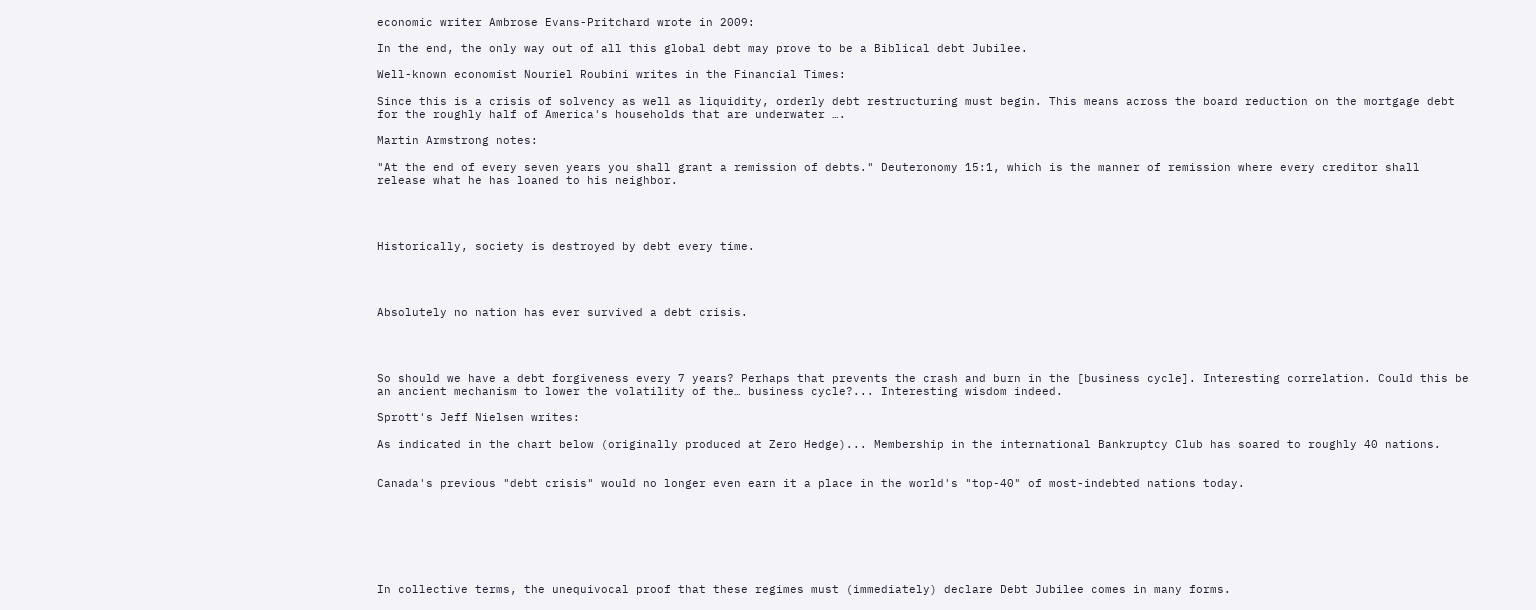economic writer Ambrose Evans-Pritchard wrote in 2009:

In the end, the only way out of all this global debt may prove to be a Biblical debt Jubilee.

Well-known economist Nouriel Roubini writes in the Financial Times:

Since this is a crisis of solvency as well as liquidity, orderly debt restructuring must begin. This means across the board reduction on the mortgage debt for the roughly half of America's households that are underwater ….

Martin Armstrong notes:

"At the end of every seven years you shall grant a remission of debts." Deuteronomy 15:1, which is the manner of remission where every creditor shall release what he has loaned to his neighbor.




Historically, society is destroyed by debt every time.




Absolutely no nation has ever survived a debt crisis.




So should we have a debt forgiveness every 7 years? Perhaps that prevents the crash and burn in the [business cycle]. Interesting correlation. Could this be an ancient mechanism to lower the volatility of the… business cycle?... Interesting wisdom indeed.

Sprott's Jeff Nielsen writes:

As indicated in the chart below (originally produced at Zero Hedge)... Membership in the international Bankruptcy Club has soared to roughly 40 nations.


Canada's previous "debt crisis" would no longer even earn it a place in the world's "top-40" of most-indebted nations today.







In collective terms, the unequivocal proof that these regimes must (immediately) declare Debt Jubilee comes in many forms.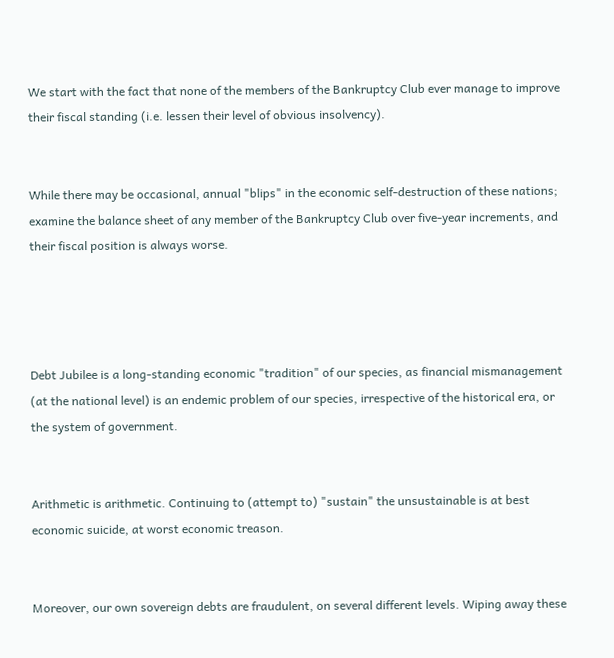We start with the fact that none of the members of the Bankruptcy Club ever manage to improve their fiscal standing (i.e. lessen their level of obvious insolvency).


While there may be occasional, annual "blips" in the economic self-destruction of these nations; examine the balance sheet of any member of the Bankruptcy Club over five-year increments, and their fiscal position is always worse.




Debt Jubilee is a long-standing economic "tradition" of our species, as financial mismanagement (at the national level) is an endemic problem of our species, irrespective of the historical era, or the system of government.


Arithmetic is arithmetic. Continuing to (attempt to) "sustain" the unsustainable is at best economic suicide, at worst economic treason.


Moreover, our own sovereign debts are fraudulent, on several different levels. Wiping away these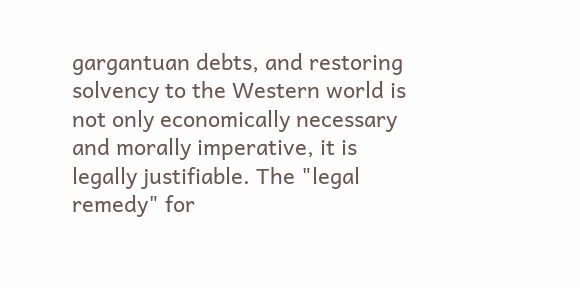gargantuan debts, and restoring solvency to the Western world is not only economically necessary and morally imperative, it is legally justifiable. The "legal remedy" for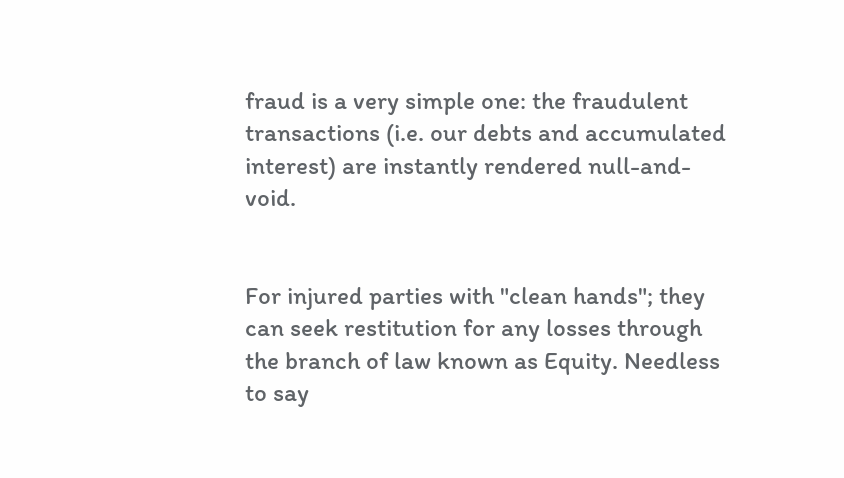fraud is a very simple one: the fraudulent transactions (i.e. our debts and accumulated interest) are instantly rendered null-and-void.


For injured parties with "clean hands"; they can seek restitution for any losses through the branch of law known as Equity. Needless to say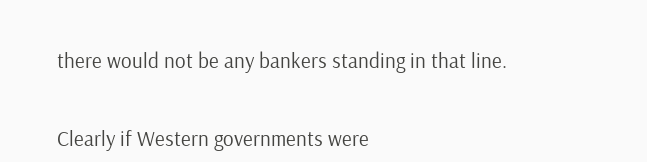there would not be any bankers standing in that line.


Clearly if Western governments were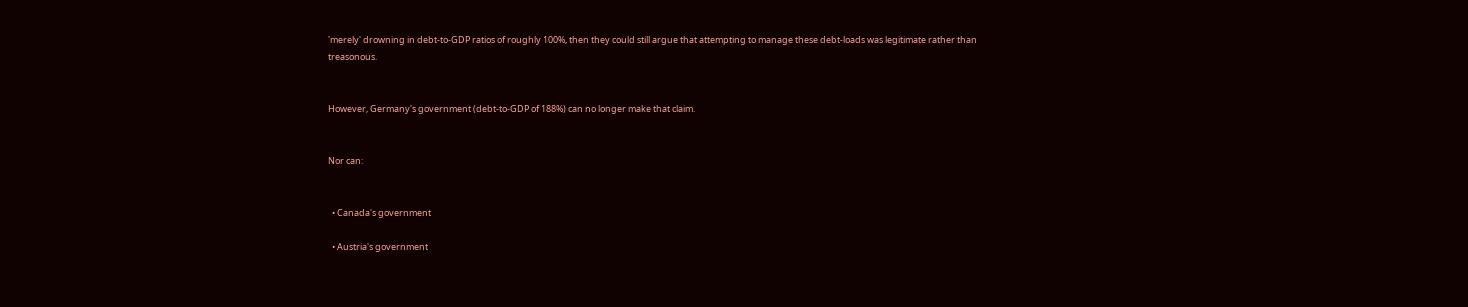'merely' drowning in debt-to-GDP ratios of roughly 100%, then they could still argue that attempting to manage these debt-loads was legitimate rather than treasonous.


However, Germany's government (debt-to-GDP of 188%) can no longer make that claim.


Nor can:


  • Canada's government

  • Austria's government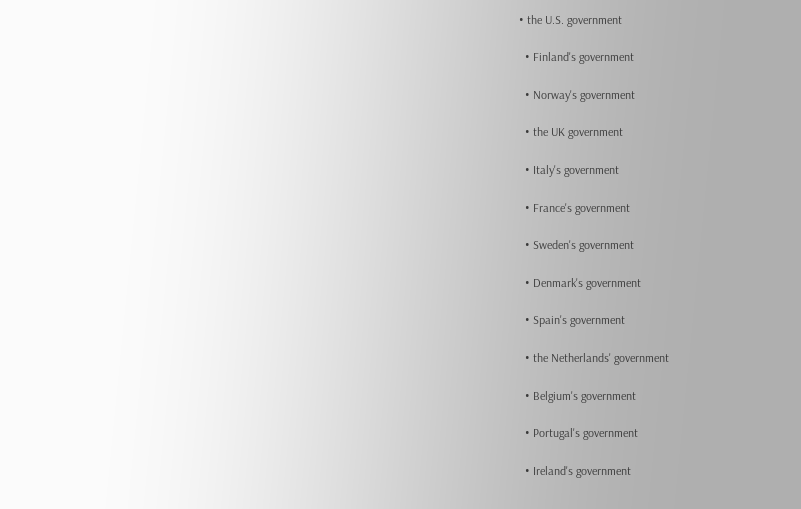• the U.S. government

  • Finland's government

  • Norway's government

  • the UK government

  • Italy's government

  • France's government

  • Sweden's government

  • Denmark's government

  • Spain's government

  • the Netherlands' government

  • Belgium's government

  • Portugal's government

  • Ireland's government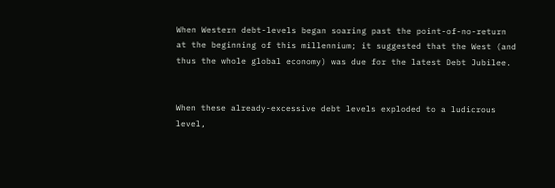When Western debt-levels began soaring past the point-of-no-return at the beginning of this millennium; it suggested that the West (and thus the whole global economy) was due for the latest Debt Jubilee.


When these already-excessive debt levels exploded to a ludicrous level,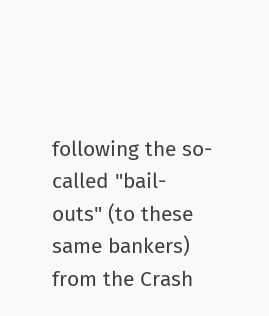following the so-called "bail-outs" (to these same bankers) from the Crash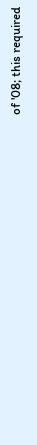of '08; this required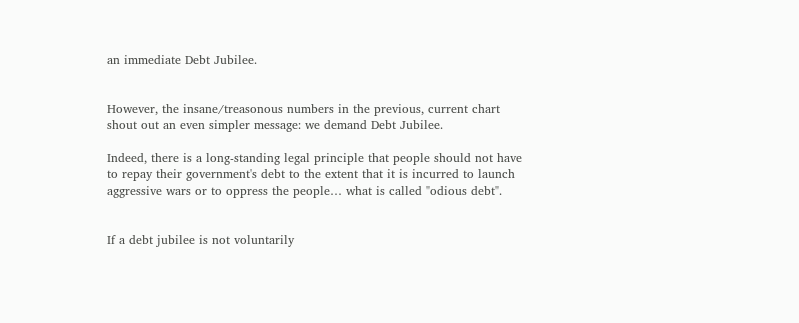an immediate Debt Jubilee.


However, the insane/treasonous numbers in the previous, current chart shout out an even simpler message: we demand Debt Jubilee.

Indeed, there is a long-standing legal principle that people should not have to repay their government's debt to the extent that it is incurred to launch aggressive wars or to oppress the people… what is called "odious debt".


If a debt jubilee is not voluntarily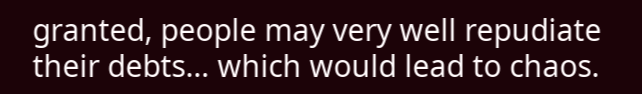granted, people may very well repudiate their debts… which would lead to chaos.